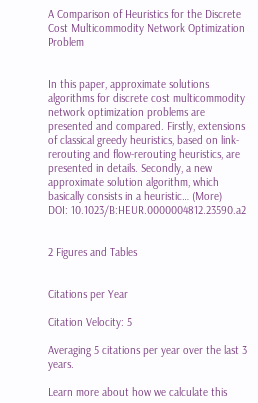A Comparison of Heuristics for the Discrete Cost Multicommodity Network Optimization Problem


In this paper, approximate solutions algorithms for discrete cost multicommodity network optimization problems are presented and compared. Firstly, extensions of classical greedy heuristics, based on link-rerouting and flow-rerouting heuristics, are presented in details. Secondly, a new approximate solution algorithm, which basically consists in a heuristic… (More)
DOI: 10.1023/B:HEUR.0000004812.23590.a2


2 Figures and Tables


Citations per Year

Citation Velocity: 5

Averaging 5 citations per year over the last 3 years.

Learn more about how we calculate this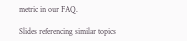metric in our FAQ.

Slides referencing similar topics